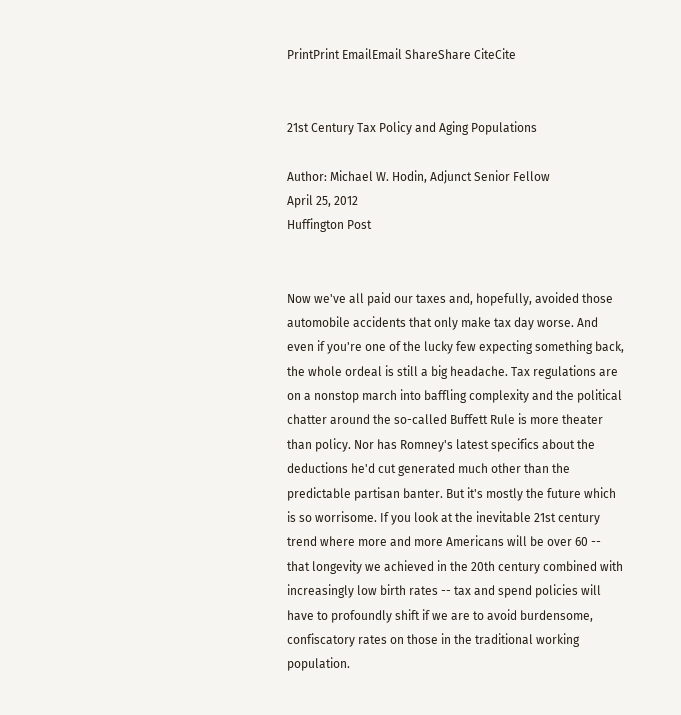PrintPrint EmailEmail ShareShare CiteCite


21st Century Tax Policy and Aging Populations

Author: Michael W. Hodin, Adjunct Senior Fellow
April 25, 2012
Huffington Post


Now we've all paid our taxes and, hopefully, avoided those automobile accidents that only make tax day worse. And even if you're one of the lucky few expecting something back, the whole ordeal is still a big headache. Tax regulations are on a nonstop march into baffling complexity and the political chatter around the so-called Buffett Rule is more theater than policy. Nor has Romney's latest specifics about the deductions he'd cut generated much other than the predictable partisan banter. But it's mostly the future which is so worrisome. If you look at the inevitable 21st century trend where more and more Americans will be over 60 -- that longevity we achieved in the 20th century combined with increasingly low birth rates -- tax and spend policies will have to profoundly shift if we are to avoid burdensome, confiscatory rates on those in the traditional working population.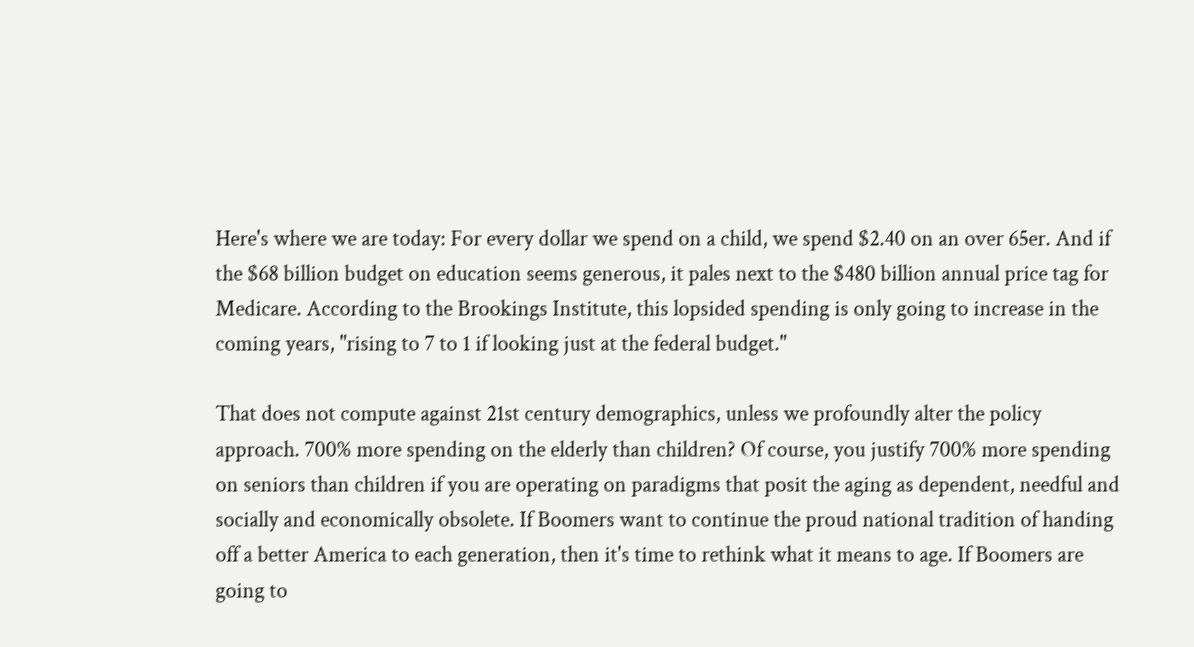Here's where we are today: For every dollar we spend on a child, we spend $2.40 on an over 65er. And if the $68 billion budget on education seems generous, it pales next to the $480 billion annual price tag for Medicare. According to the Brookings Institute, this lopsided spending is only going to increase in the coming years, "rising to 7 to 1 if looking just at the federal budget."

That does not compute against 21st century demographics, unless we profoundly alter the policy approach. 700% more spending on the elderly than children? Of course, you justify 700% more spending on seniors than children if you are operating on paradigms that posit the aging as dependent, needful and socially and economically obsolete. If Boomers want to continue the proud national tradition of handing off a better America to each generation, then it's time to rethink what it means to age. If Boomers are going to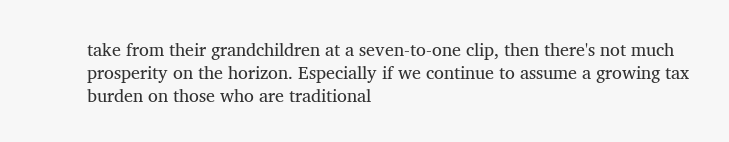take from their grandchildren at a seven-to-one clip, then there's not much prosperity on the horizon. Especially if we continue to assume a growing tax burden on those who are traditional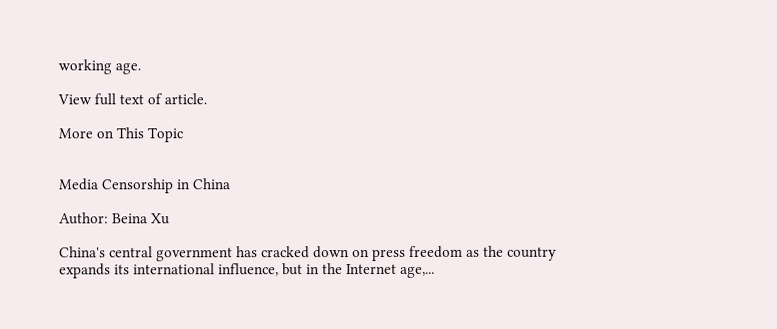working age.

View full text of article.

More on This Topic


Media Censorship in China

Author: Beina Xu

China's central government has cracked down on press freedom as the country expands its international influence, but in the Internet age,...